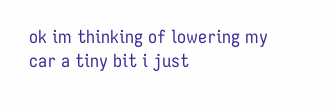ok im thinking of lowering my car a tiny bit i just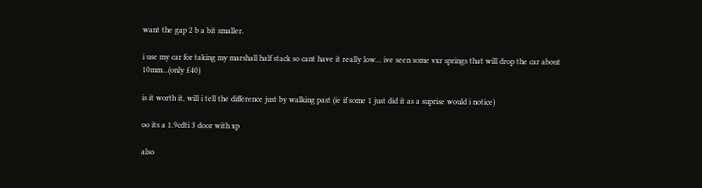want the gap 2 b a bit smaller.

i use my car for taking my marshall half stack so cant have it really low... ive seen some vxr springs that will drop the car about 10mm...(only £40)

is it worth it, will i tell the difference just by walking past (ie if some 1 just did it as a suprise would i notice)

oo its a 1.9cdti 3 door with xp

also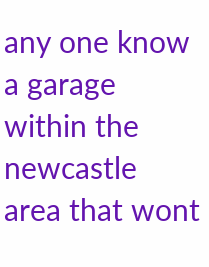any one know a garage within the newcastle area that wont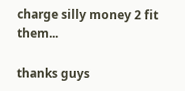charge silly money 2 fit them...

thanks guys